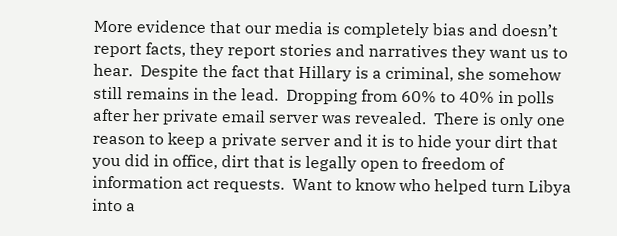More evidence that our media is completely bias and doesn’t report facts, they report stories and narratives they want us to hear.  Despite the fact that Hillary is a criminal, she somehow still remains in the lead.  Dropping from 60% to 40% in polls after her private email server was revealed.  There is only one reason to keep a private server and it is to hide your dirt that you did in office, dirt that is legally open to freedom of information act requests.  Want to know who helped turn Libya into a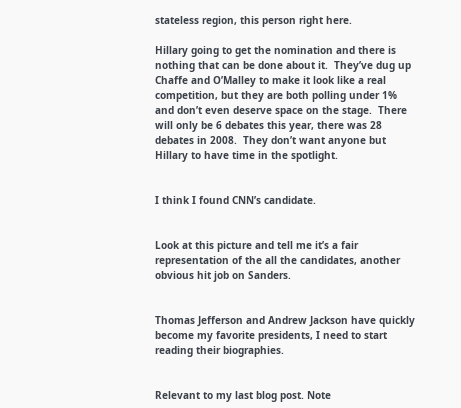stateless region, this person right here.

Hillary going to get the nomination and there is nothing that can be done about it.  They’ve dug up Chaffe and O’Malley to make it look like a real competition, but they are both polling under 1% and don’t even deserve space on the stage.  There will only be 6 debates this year, there was 28 debates in 2008.  They don’t want anyone but Hillary to have time in the spotlight.


I think I found CNN’s candidate.


Look at this picture and tell me it’s a fair representation of the all the candidates, another obvious hit job on Sanders.


Thomas Jefferson and Andrew Jackson have quickly become my favorite presidents, I need to start reading their biographies.


Relevant to my last blog post. Note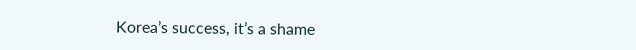Korea’s success, it’s a shame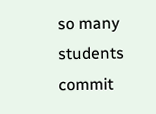so many students commit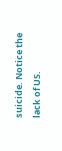suicide. Notice the lack of US.